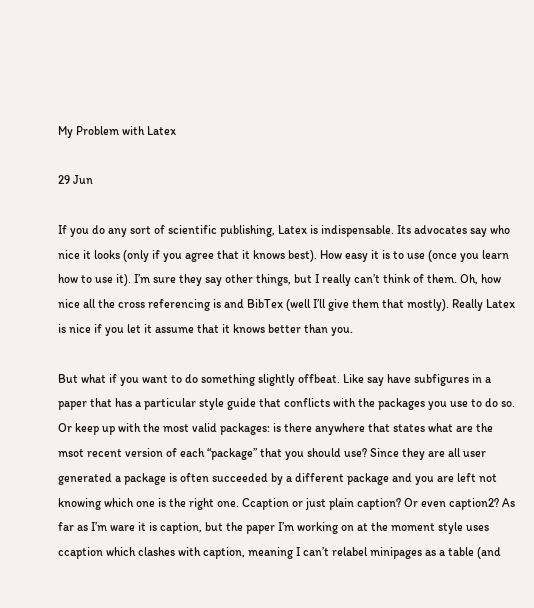My Problem with Latex

29 Jun

If you do any sort of scientific publishing, Latex is indispensable. Its advocates say who nice it looks (only if you agree that it knows best). How easy it is to use (once you learn how to use it). I’m sure they say other things, but I really can’t think of them. Oh, how nice all the cross referencing is and BibTex (well I’ll give them that mostly). Really Latex is nice if you let it assume that it knows better than you.

But what if you want to do something slightly offbeat. Like say have subfigures in a paper that has a particular style guide that conflicts with the packages you use to do so. Or keep up with the most valid packages: is there anywhere that states what are the msot recent version of each “package” that you should use? Since they are all user generated a package is often succeeded by a different package and you are left not knowing which one is the right one. Ccaption or just plain caption? Or even caption2? As far as I’m ware it is caption, but the paper I’m working on at the moment style uses ccaption which clashes with caption, meaning I can’t relabel minipages as a table (and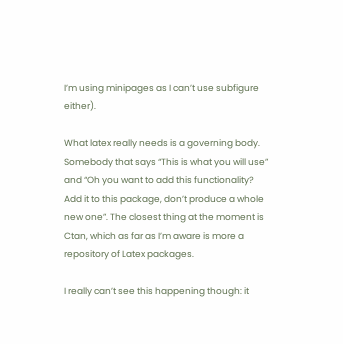I’m using minipages as I can’t use subfigure either).

What latex really needs is a governing body. Somebody that says “This is what you will use” and “Oh you want to add this functionality? Add it to this package, don’t produce a whole new one”. The closest thing at the moment is Ctan, which as far as I’m aware is more a repository of Latex packages.

I really can’t see this happening though: it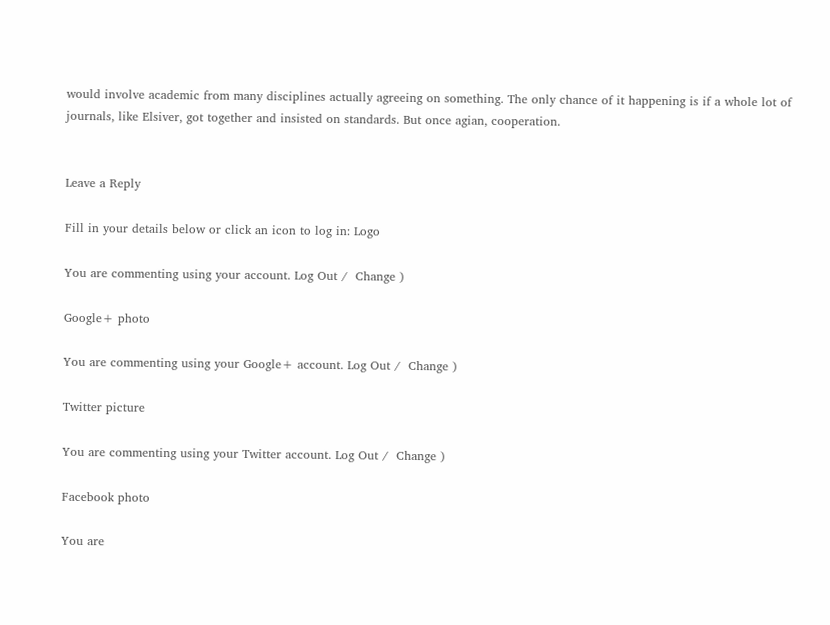would involve academic from many disciplines actually agreeing on something. The only chance of it happening is if a whole lot of journals, like Elsiver, got together and insisted on standards. But once agian, cooperation.


Leave a Reply

Fill in your details below or click an icon to log in: Logo

You are commenting using your account. Log Out /  Change )

Google+ photo

You are commenting using your Google+ account. Log Out /  Change )

Twitter picture

You are commenting using your Twitter account. Log Out /  Change )

Facebook photo

You are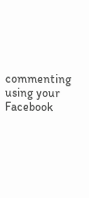commenting using your Facebook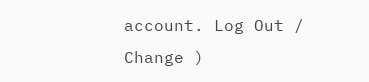account. Log Out /  Change )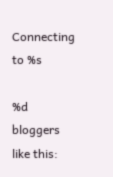Connecting to %s

%d bloggers like this: